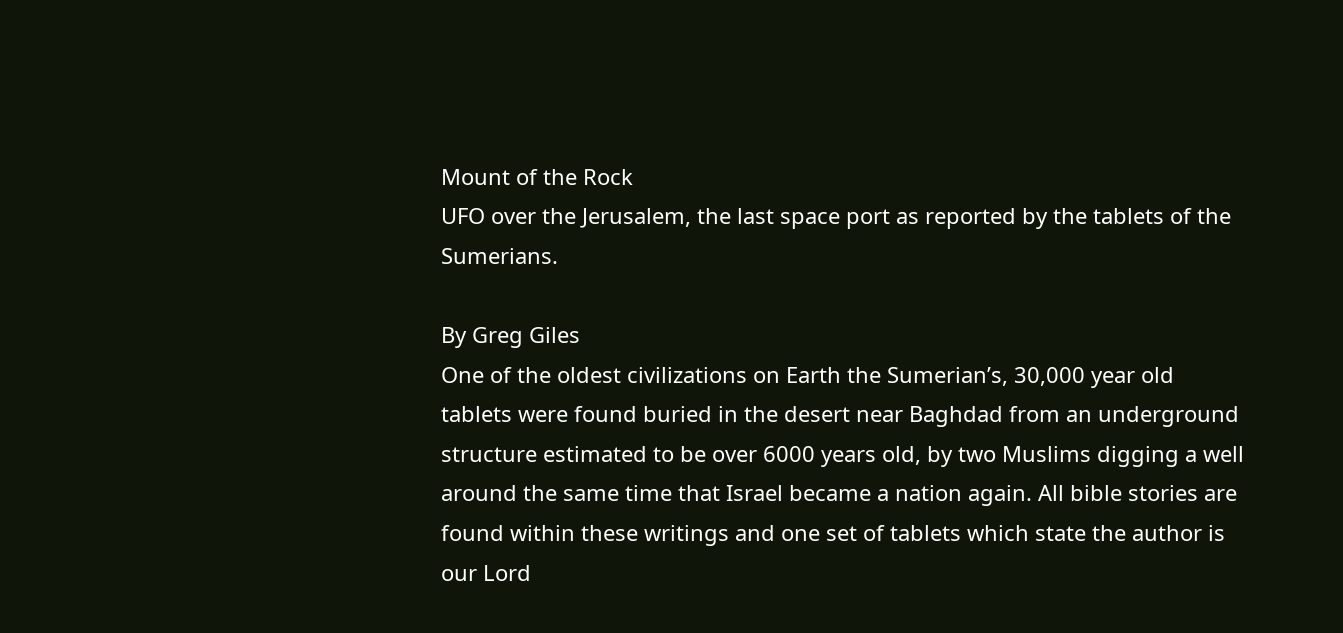Mount of the Rock
UFO over the Jerusalem, the last space port as reported by the tablets of the Sumerians.

By Greg Giles
One of the oldest civilizations on Earth the Sumerian’s, 30,000 year old tablets were found buried in the desert near Baghdad from an underground structure estimated to be over 6000 years old, by two Muslims digging a well around the same time that Israel became a nation again. All bible stories are found within these writings and one set of tablets which state the author is our Lord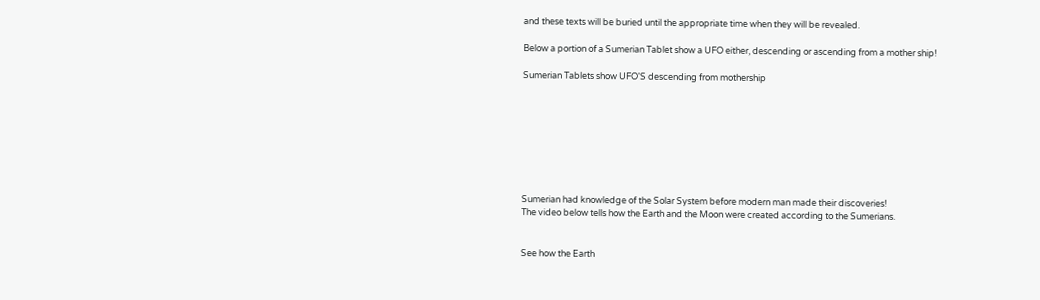and these texts will be buried until the appropriate time when they will be revealed.

Below a portion of a Sumerian Tablet show a UFO either, descending or ascending from a mother ship!

Sumerian Tablets show UFO'S descending from mothership








Sumerian had knowledge of the Solar System before modern man made their discoveries!
The video below tells how the Earth and the Moon were created according to the Sumerians.


See how the Earth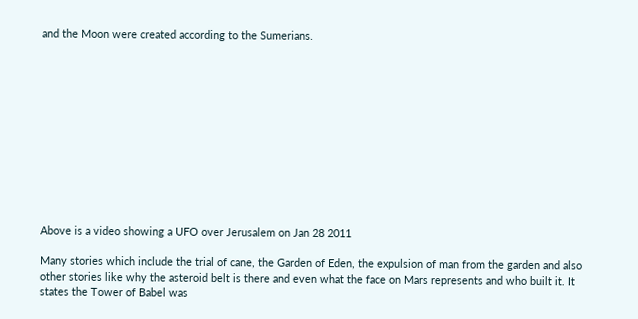and the Moon were created according to the Sumerians.












Above is a video showing a UFO over Jerusalem on Jan 28 2011

Many stories which include the trial of cane, the Garden of Eden, the expulsion of man from the garden and also other stories like why the asteroid belt is there and even what the face on Mars represents and who built it. It states the Tower of Babel was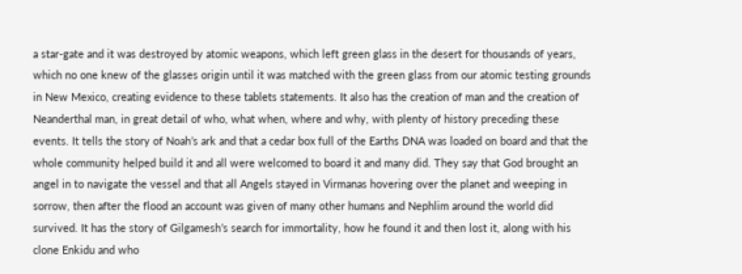a star-gate and it was destroyed by atomic weapons, which left green glass in the desert for thousands of years, which no one knew of the glasses origin until it was matched with the green glass from our atomic testing grounds in New Mexico, creating evidence to these tablets statements. It also has the creation of man and the creation of Neanderthal man, in great detail of who, what when, where and why, with plenty of history preceding these events. It tells the story of Noah’s ark and that a cedar box full of the Earths DNA was loaded on board and that the whole community helped build it and all were welcomed to board it and many did. They say that God brought an angel in to navigate the vessel and that all Angels stayed in Virmanas hovering over the planet and weeping in sorrow, then after the flood an account was given of many other humans and Nephlim around the world did survived. It has the story of Gilgamesh’s search for immortality, how he found it and then lost it, along with his clone Enkidu and who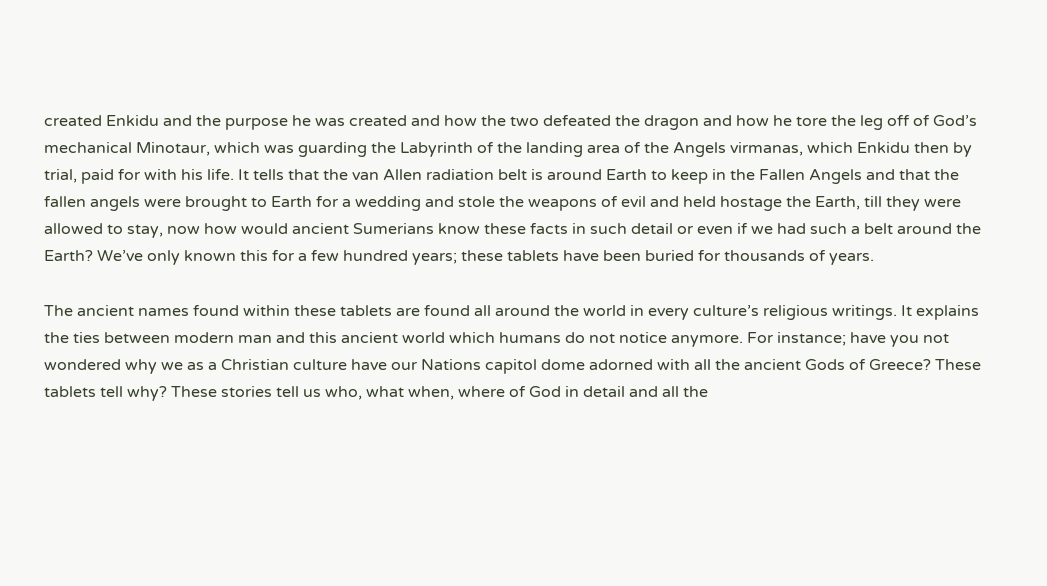created Enkidu and the purpose he was created and how the two defeated the dragon and how he tore the leg off of God’s mechanical Minotaur, which was guarding the Labyrinth of the landing area of the Angels virmanas, which Enkidu then by trial, paid for with his life. It tells that the van Allen radiation belt is around Earth to keep in the Fallen Angels and that the fallen angels were brought to Earth for a wedding and stole the weapons of evil and held hostage the Earth, till they were allowed to stay, now how would ancient Sumerians know these facts in such detail or even if we had such a belt around the Earth? We’ve only known this for a few hundred years; these tablets have been buried for thousands of years.

The ancient names found within these tablets are found all around the world in every culture’s religious writings. It explains the ties between modern man and this ancient world which humans do not notice anymore. For instance; have you not wondered why we as a Christian culture have our Nations capitol dome adorned with all the ancient Gods of Greece? These tablets tell why? These stories tell us who, what when, where of God in detail and all the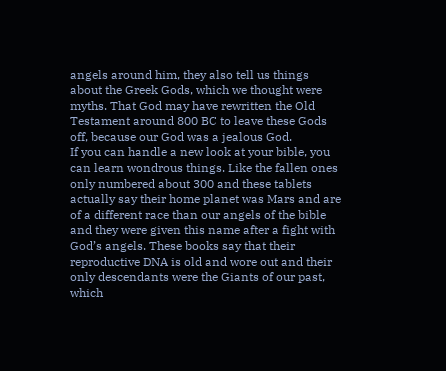angels around him, they also tell us things about the Greek Gods, which we thought were myths. That God may have rewritten the Old Testament around 800 BC to leave these Gods off, because our God was a jealous God.
If you can handle a new look at your bible, you can learn wondrous things. Like the fallen ones only numbered about 300 and these tablets actually say their home planet was Mars and are of a different race than our angels of the bible and they were given this name after a fight with God’s angels. These books say that their reproductive DNA is old and wore out and their only descendants were the Giants of our past, which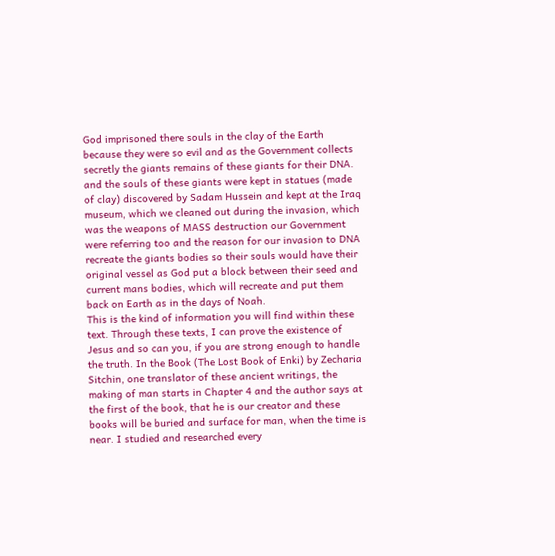God imprisoned there souls in the clay of the Earth because they were so evil and as the Government collects secretly the giants remains of these giants for their DNA. and the souls of these giants were kept in statues (made of clay) discovered by Sadam Hussein and kept at the Iraq museum, which we cleaned out during the invasion, which was the weapons of MASS destruction our Government were referring too and the reason for our invasion to DNA recreate the giants bodies so their souls would have their original vessel as God put a block between their seed and current mans bodies, which will recreate and put them back on Earth as in the days of Noah.
This is the kind of information you will find within these text. Through these texts, I can prove the existence of Jesus and so can you, if you are strong enough to handle the truth. In the Book (The Lost Book of Enki) by Zecharia Sitchin, one translator of these ancient writings, the making of man starts in Chapter 4 and the author says at the first of the book, that he is our creator and these books will be buried and surface for man, when the time is near. I studied and researched every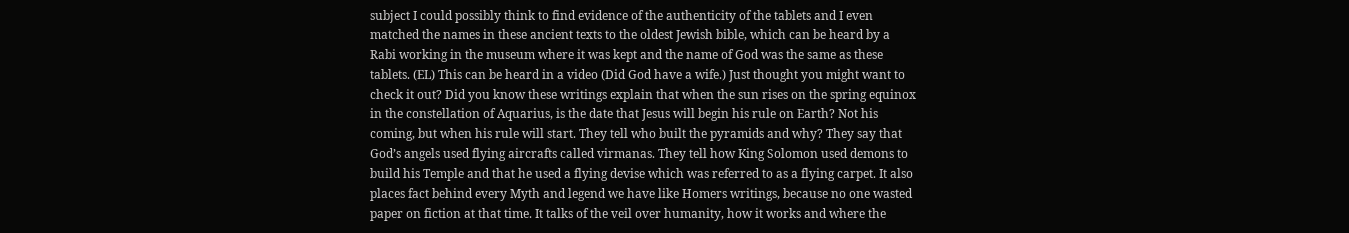subject I could possibly think to find evidence of the authenticity of the tablets and I even matched the names in these ancient texts to the oldest Jewish bible, which can be heard by a Rabi working in the museum where it was kept and the name of God was the same as these tablets. (EL) This can be heard in a video (Did God have a wife.) Just thought you might want to check it out? Did you know these writings explain that when the sun rises on the spring equinox in the constellation of Aquarius, is the date that Jesus will begin his rule on Earth? Not his coming, but when his rule will start. They tell who built the pyramids and why? They say that God’s angels used flying aircrafts called virmanas. They tell how King Solomon used demons to build his Temple and that he used a flying devise which was referred to as a flying carpet. It also places fact behind every Myth and legend we have like Homers writings, because no one wasted paper on fiction at that time. It talks of the veil over humanity, how it works and where the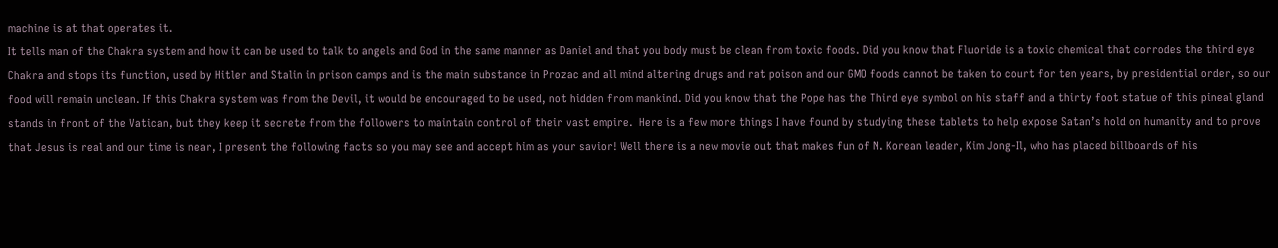machine is at that operates it.
It tells man of the Chakra system and how it can be used to talk to angels and God in the same manner as Daniel and that you body must be clean from toxic foods. Did you know that Fluoride is a toxic chemical that corrodes the third eye Chakra and stops its function, used by Hitler and Stalin in prison camps and is the main substance in Prozac and all mind altering drugs and rat poison and our GMO foods cannot be taken to court for ten years, by presidential order, so our food will remain unclean. If this Chakra system was from the Devil, it would be encouraged to be used, not hidden from mankind. Did you know that the Pope has the Third eye symbol on his staff and a thirty foot statue of this pineal gland stands in front of the Vatican, but they keep it secrete from the followers to maintain control of their vast empire.  Here is a few more things I have found by studying these tablets to help expose Satan’s hold on humanity and to prove that Jesus is real and our time is near, I present the following facts so you may see and accept him as your savior! Well there is a new movie out that makes fun of N. Korean leader, Kim Jong-Il, who has placed billboards of his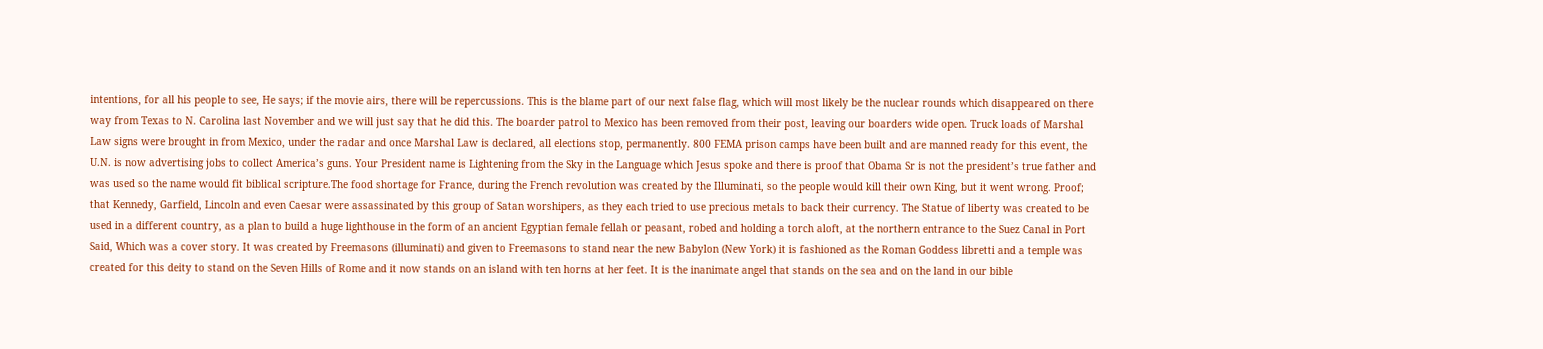intentions, for all his people to see, He says; if the movie airs, there will be repercussions. This is the blame part of our next false flag, which will most likely be the nuclear rounds which disappeared on there way from Texas to N. Carolina last November and we will just say that he did this. The boarder patrol to Mexico has been removed from their post, leaving our boarders wide open. Truck loads of Marshal Law signs were brought in from Mexico, under the radar and once Marshal Law is declared, all elections stop, permanently. 800 FEMA prison camps have been built and are manned ready for this event, the U.N. is now advertising jobs to collect America’s guns. Your President name is Lightening from the Sky in the Language which Jesus spoke and there is proof that Obama Sr is not the president’s true father and was used so the name would fit biblical scripture.The food shortage for France, during the French revolution was created by the Illuminati, so the people would kill their own King, but it went wrong. Proof; that Kennedy, Garfield, Lincoln and even Caesar were assassinated by this group of Satan worshipers, as they each tried to use precious metals to back their currency. The Statue of liberty was created to be used in a different country, as a plan to build a huge lighthouse in the form of an ancient Egyptian female fellah or peasant, robed and holding a torch aloft, at the northern entrance to the Suez Canal in Port Said, Which was a cover story. It was created by Freemasons (illuminati) and given to Freemasons to stand near the new Babylon (New York) it is fashioned as the Roman Goddess libretti and a temple was created for this deity to stand on the Seven Hills of Rome and it now stands on an island with ten horns at her feet. It is the inanimate angel that stands on the sea and on the land in our bible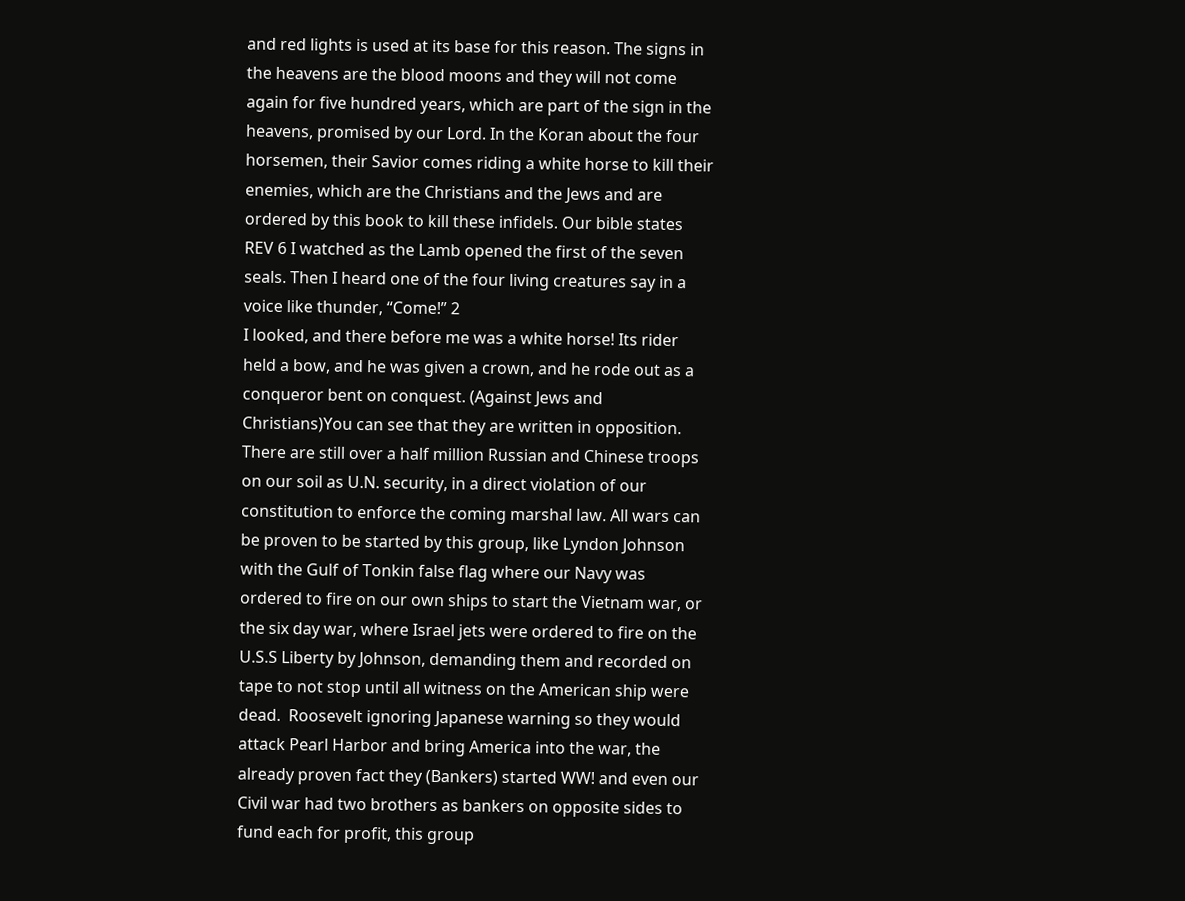and red lights is used at its base for this reason. The signs in the heavens are the blood moons and they will not come again for five hundred years, which are part of the sign in the heavens, promised by our Lord. In the Koran about the four horsemen, their Savior comes riding a white horse to kill their enemies, which are the Christians and the Jews and are ordered by this book to kill these infidels. Our bible states REV 6 I watched as the Lamb opened the first of the seven seals. Then I heard one of the four living creatures say in a voice like thunder, “Come!” 2
I looked, and there before me was a white horse! Its rider held a bow, and he was given a crown, and he rode out as a conqueror bent on conquest. (Against Jews and Christians)You can see that they are written in opposition.  There are still over a half million Russian and Chinese troops on our soil as U.N. security, in a direct violation of our constitution to enforce the coming marshal law. All wars can be proven to be started by this group, like Lyndon Johnson with the Gulf of Tonkin false flag where our Navy was ordered to fire on our own ships to start the Vietnam war, or the six day war, where Israel jets were ordered to fire on the U.S.S Liberty by Johnson, demanding them and recorded on tape to not stop until all witness on the American ship were dead.  Roosevelt ignoring Japanese warning so they would attack Pearl Harbor and bring America into the war, the already proven fact they (Bankers) started WW! and even our Civil war had two brothers as bankers on opposite sides to fund each for profit, this group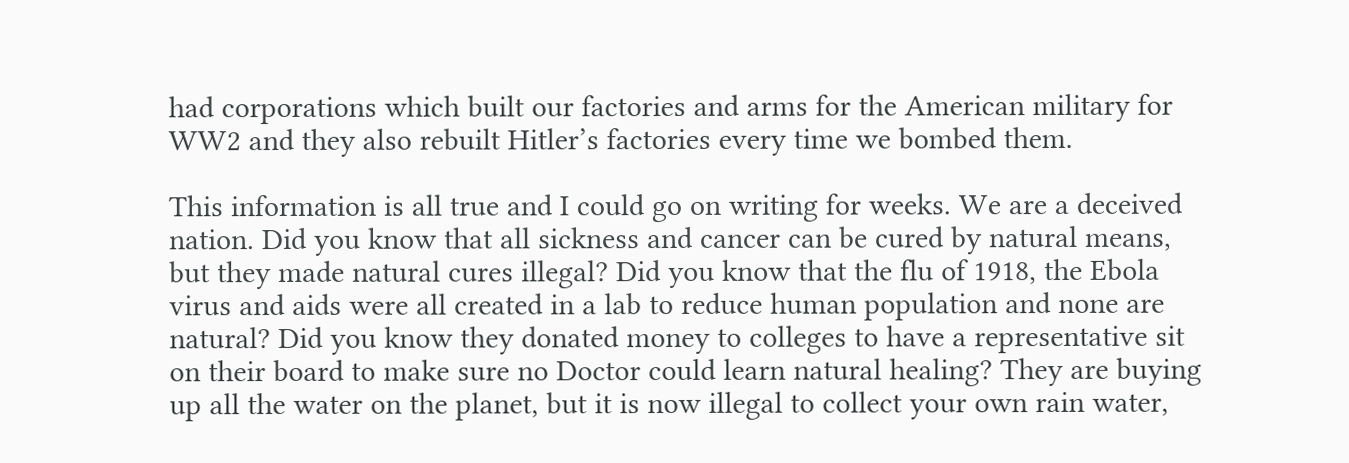had corporations which built our factories and arms for the American military for WW2 and they also rebuilt Hitler’s factories every time we bombed them.

This information is all true and I could go on writing for weeks. We are a deceived nation. Did you know that all sickness and cancer can be cured by natural means, but they made natural cures illegal? Did you know that the flu of 1918, the Ebola virus and aids were all created in a lab to reduce human population and none are natural? Did you know they donated money to colleges to have a representative sit on their board to make sure no Doctor could learn natural healing? They are buying up all the water on the planet, but it is now illegal to collect your own rain water,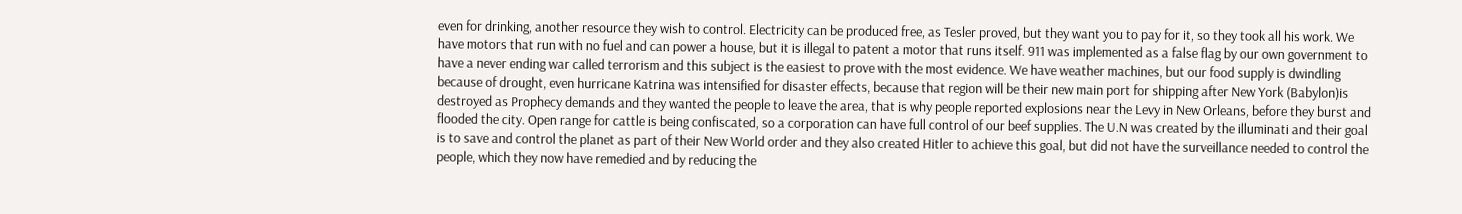even for drinking, another resource they wish to control. Electricity can be produced free, as Tesler proved, but they want you to pay for it, so they took all his work. We have motors that run with no fuel and can power a house, but it is illegal to patent a motor that runs itself. 911 was implemented as a false flag by our own government to have a never ending war called terrorism and this subject is the easiest to prove with the most evidence. We have weather machines, but our food supply is dwindling because of drought, even hurricane Katrina was intensified for disaster effects, because that region will be their new main port for shipping after New York (Babylon)is destroyed as Prophecy demands and they wanted the people to leave the area, that is why people reported explosions near the Levy in New Orleans, before they burst and flooded the city. Open range for cattle is being confiscated, so a corporation can have full control of our beef supplies. The U.N was created by the illuminati and their goal is to save and control the planet as part of their New World order and they also created Hitler to achieve this goal, but did not have the surveillance needed to control the people, which they now have remedied and by reducing the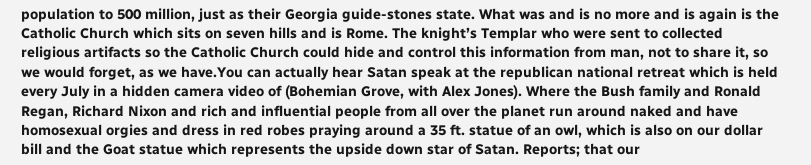population to 500 million, just as their Georgia guide-stones state. What was and is no more and is again is the Catholic Church which sits on seven hills and is Rome. The knight’s Templar who were sent to collected religious artifacts so the Catholic Church could hide and control this information from man, not to share it, so we would forget, as we have.You can actually hear Satan speak at the republican national retreat which is held every July in a hidden camera video of (Bohemian Grove, with Alex Jones). Where the Bush family and Ronald Regan, Richard Nixon and rich and influential people from all over the planet run around naked and have homosexual orgies and dress in red robes praying around a 35 ft. statue of an owl, which is also on our dollar bill and the Goat statue which represents the upside down star of Satan. Reports; that our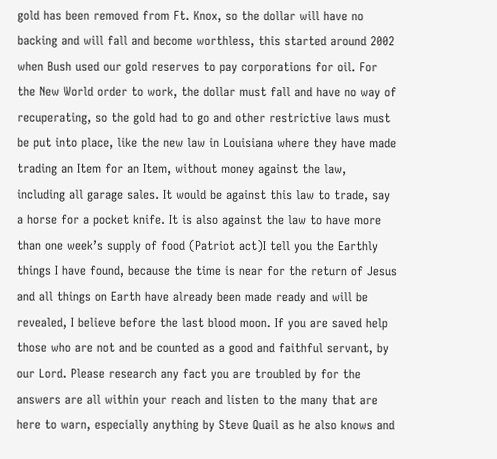gold has been removed from Ft. Knox, so the dollar will have no backing and will fall and become worthless, this started around 2002 when Bush used our gold reserves to pay corporations for oil. For the New World order to work, the dollar must fall and have no way of recuperating, so the gold had to go and other restrictive laws must be put into place, like the new law in Louisiana where they have made trading an Item for an Item, without money against the law, including all garage sales. It would be against this law to trade, say a horse for a pocket knife. It is also against the law to have more than one week’s supply of food (Patriot act)I tell you the Earthly things I have found, because the time is near for the return of Jesus and all things on Earth have already been made ready and will be revealed, I believe before the last blood moon. If you are saved help those who are not and be counted as a good and faithful servant, by our Lord. Please research any fact you are troubled by for the answers are all within your reach and listen to the many that are here to warn, especially anything by Steve Quail as he also knows and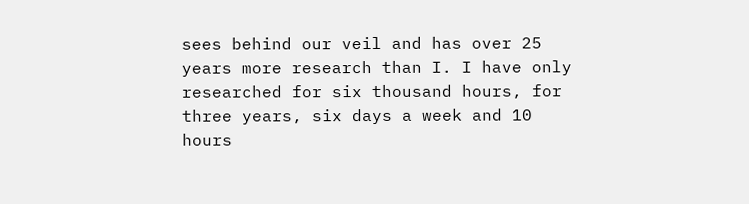sees behind our veil and has over 25 years more research than I. I have only researched for six thousand hours, for three years, six days a week and 10 hours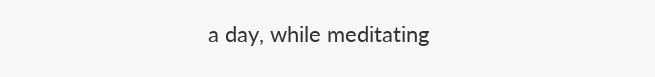a day, while meditating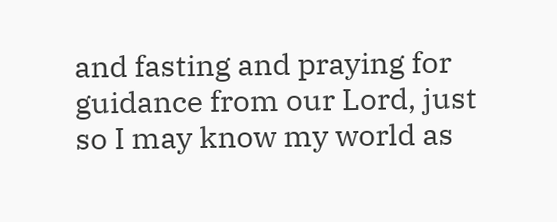and fasting and praying for guidance from our Lord, just so I may know my world as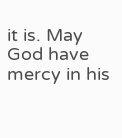it is. May God have mercy in his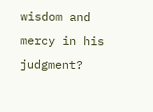wisdom and mercy in his judgment?